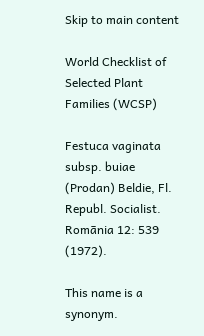Skip to main content

World Checklist of Selected Plant Families (WCSP)

Festuca vaginata subsp. buiae (Prodan) Beldie, Fl. Republ. Socialist. Romānia 12: 539 (1972).

This name is a synonym.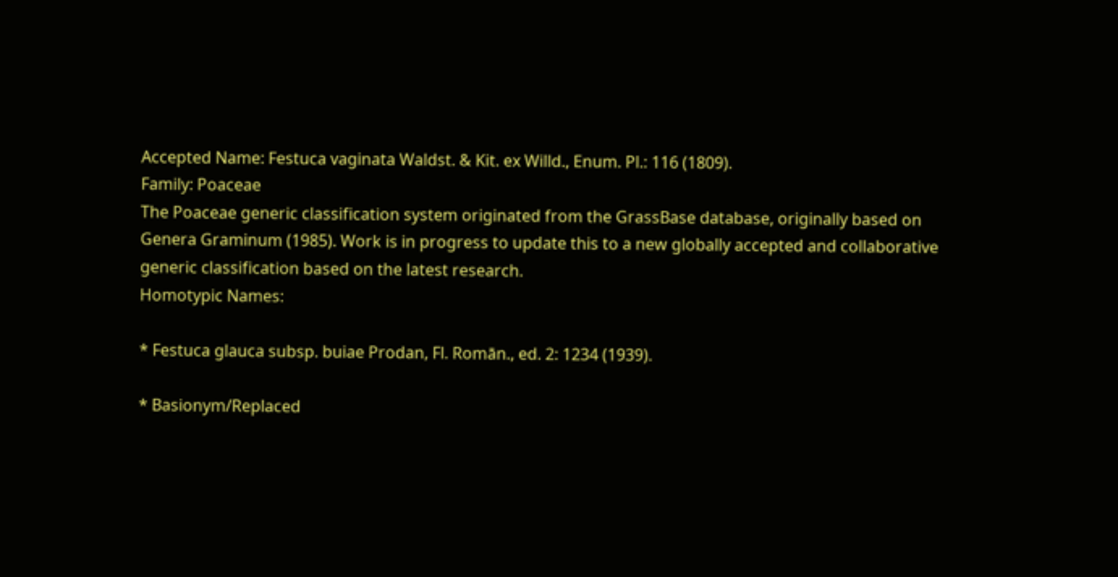Accepted Name: Festuca vaginata Waldst. & Kit. ex Willd., Enum. Pl.: 116 (1809).
Family: Poaceae
The Poaceae generic classification system originated from the GrassBase database, originally based on Genera Graminum (1985). Work is in progress to update this to a new globally accepted and collaborative generic classification based on the latest research.
Homotypic Names:

* Festuca glauca subsp. buiae Prodan, Fl. Romān., ed. 2: 1234 (1939).

* Basionym/Replaced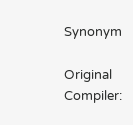Synonym

Original Compiler: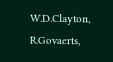W.D.Clayton, R.Govaerts,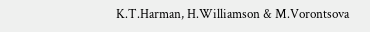K.T.Harman, H.Williamson & M.Vorontsova